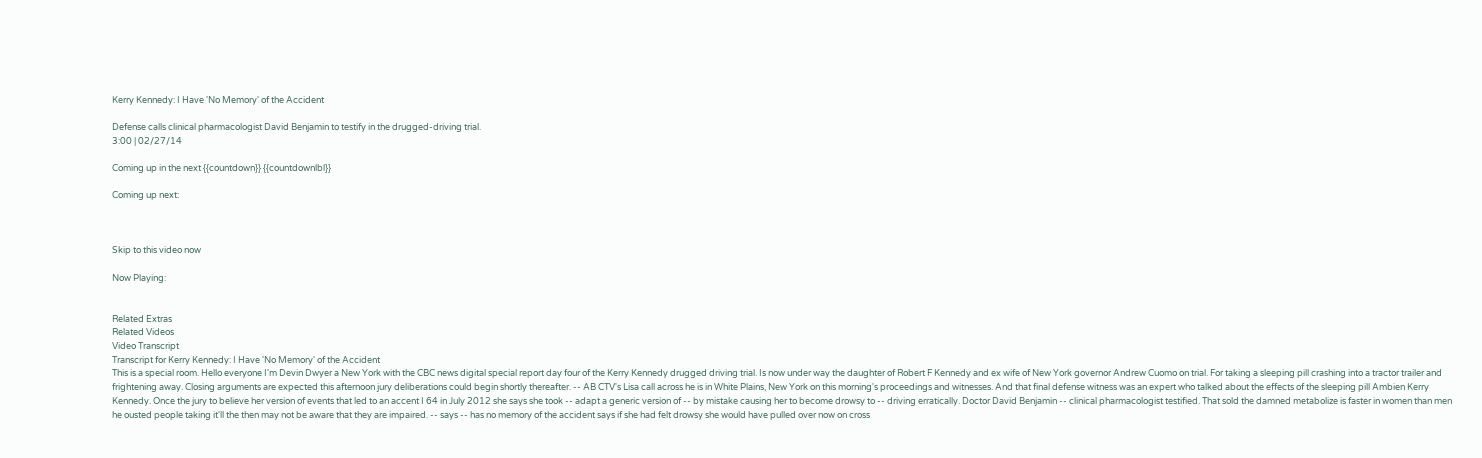Kerry Kennedy: I Have 'No Memory' of the Accident

Defense calls clinical pharmacologist David Benjamin to testify in the drugged-driving trial.
3:00 | 02/27/14

Coming up in the next {{countdown}} {{countdownlbl}}

Coming up next:



Skip to this video now

Now Playing:


Related Extras
Related Videos
Video Transcript
Transcript for Kerry Kennedy: I Have 'No Memory' of the Accident
This is a special room. Hello everyone I'm Devin Dwyer a New York with the CBC news digital special report day four of the Kerry Kennedy drugged driving trial. Is now under way the daughter of Robert F Kennedy and ex wife of New York governor Andrew Cuomo on trial. For taking a sleeping pill crashing into a tractor trailer and frightening away. Closing arguments are expected this afternoon jury deliberations could begin shortly thereafter. -- AB CTV's Lisa call across he is in White Plains, New York on this morning's proceedings and witnesses. And that final defense witness was an expert who talked about the effects of the sleeping pill Ambien Kerry Kennedy. Once the jury to believe her version of events that led to an accent I 64 in July 2012 she says she took -- adapt a generic version of -- by mistake causing her to become drowsy to -- driving erratically. Doctor David Benjamin -- clinical pharmacologist testified. That sold the damned metabolize is faster in women than men he ousted people taking it'll the then may not be aware that they are impaired. -- says -- has no memory of the accident says if she had felt drowsy she would have pulled over now on cross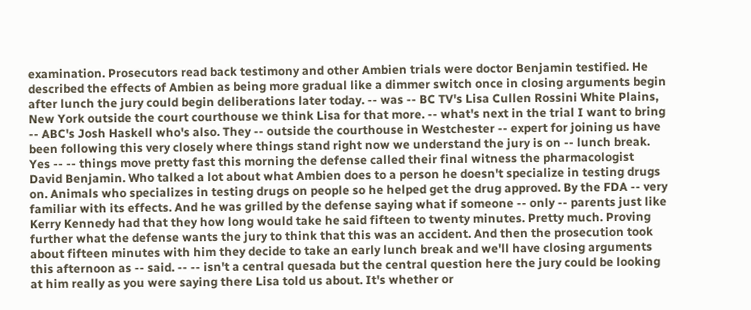examination. Prosecutors read back testimony and other Ambien trials were doctor Benjamin testified. He described the effects of Ambien as being more gradual like a dimmer switch once in closing arguments begin after lunch the jury could begin deliberations later today. -- was -- BC TV's Lisa Cullen Rossini White Plains, New York outside the court courthouse we think Lisa for that more. -- what's next in the trial I want to bring -- ABC's Josh Haskell who's also. They -- outside the courthouse in Westchester -- expert for joining us have been following this very closely where things stand right now we understand the jury is on -- lunch break. Yes -- -- things move pretty fast this morning the defense called their final witness the pharmacologist David Benjamin. Who talked a lot about what Ambien does to a person he doesn't specialize in testing drugs on. Animals who specializes in testing drugs on people so he helped get the drug approved. By the FDA -- very familiar with its effects. And he was grilled by the defense saying what if someone -- only -- parents just like Kerry Kennedy had that they how long would take he said fifteen to twenty minutes. Pretty much. Proving further what the defense wants the jury to think that this was an accident. And then the prosecution took about fifteen minutes with him they decide to take an early lunch break and we'll have closing arguments this afternoon as -- said. -- -- isn't a central quesada but the central question here the jury could be looking at him really as you were saying there Lisa told us about. It's whether or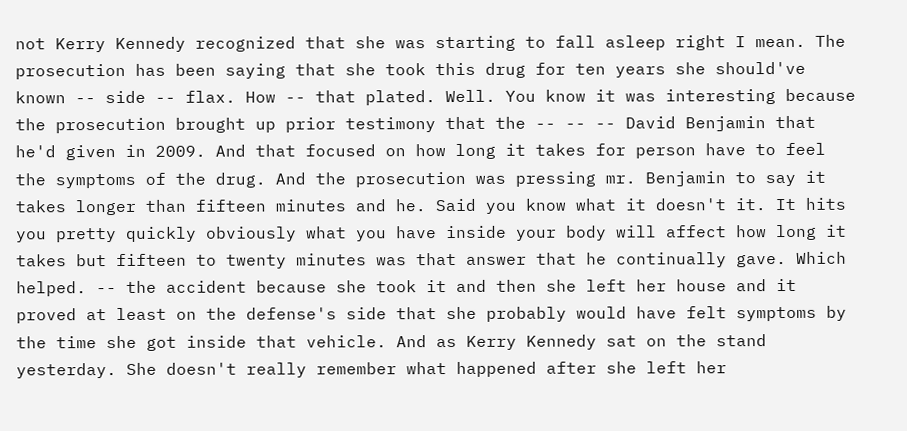not Kerry Kennedy recognized that she was starting to fall asleep right I mean. The prosecution has been saying that she took this drug for ten years she should've known -- side -- flax. How -- that plated. Well. You know it was interesting because the prosecution brought up prior testimony that the -- -- -- David Benjamin that he'd given in 2009. And that focused on how long it takes for person have to feel the symptoms of the drug. And the prosecution was pressing mr. Benjamin to say it takes longer than fifteen minutes and he. Said you know what it doesn't it. It hits you pretty quickly obviously what you have inside your body will affect how long it takes but fifteen to twenty minutes was that answer that he continually gave. Which helped. -- the accident because she took it and then she left her house and it proved at least on the defense's side that she probably would have felt symptoms by the time she got inside that vehicle. And as Kerry Kennedy sat on the stand yesterday. She doesn't really remember what happened after she left her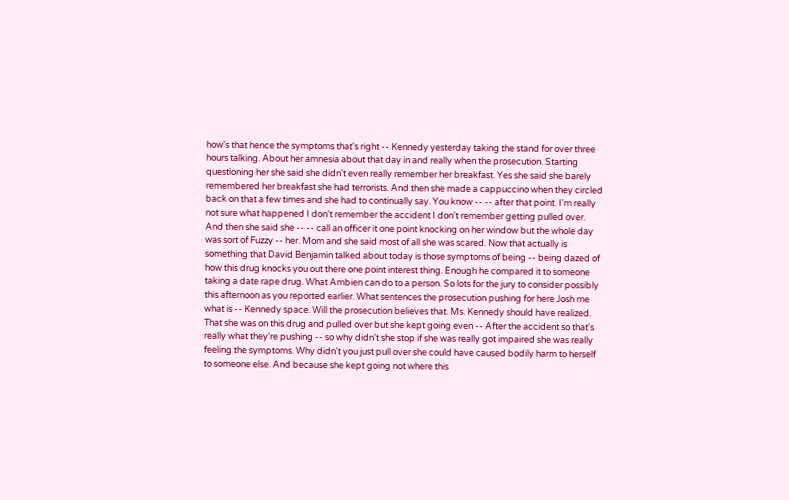how's that hence the symptoms that's right -- Kennedy yesterday taking the stand for over three hours talking. About her amnesia about that day in and really when the prosecution. Starting questioning her she said she didn't even really remember her breakfast. Yes she said she barely remembered her breakfast she had terrorists. And then she made a cappuccino when they circled back on that a few times and she had to continually say. You know -- -- after that point. I'm really not sure what happened I don't remember the accident I don't remember getting pulled over. And then she said she -- -- call an officer it one point knocking on her window but the whole day was sort of Fuzzy -- her. Mom and she said most of all she was scared. Now that actually is something that David Benjamin talked about today is those symptoms of being -- being dazed of how this drug knocks you out there one point interest thing. Enough he compared it to someone taking a date rape drug. What Ambien can do to a person. So lots for the jury to consider possibly this afternoon as you reported earlier. What sentences the prosecution pushing for here Josh me what is -- Kennedy space. Will the prosecution believes that. Ms. Kennedy should have realized. That she was on this drug and pulled over but she kept going even -- After the accident so that's really what they're pushing -- so why didn't she stop if she was really got impaired she was really feeling the symptoms. Why didn't you just pull over she could have caused bodily harm to herself to someone else. And because she kept going not where this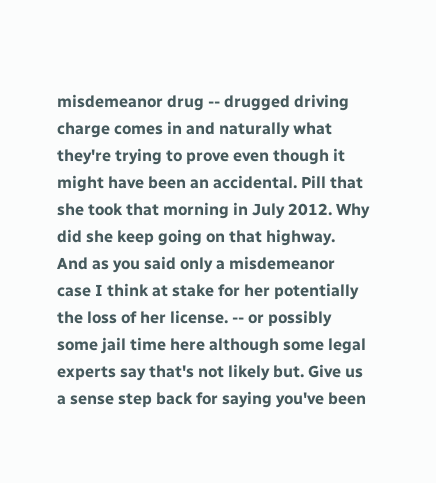misdemeanor drug -- drugged driving charge comes in and naturally what they're trying to prove even though it might have been an accidental. Pill that she took that morning in July 2012. Why did she keep going on that highway. And as you said only a misdemeanor case I think at stake for her potentially the loss of her license. -- or possibly some jail time here although some legal experts say that's not likely but. Give us a sense step back for saying you've been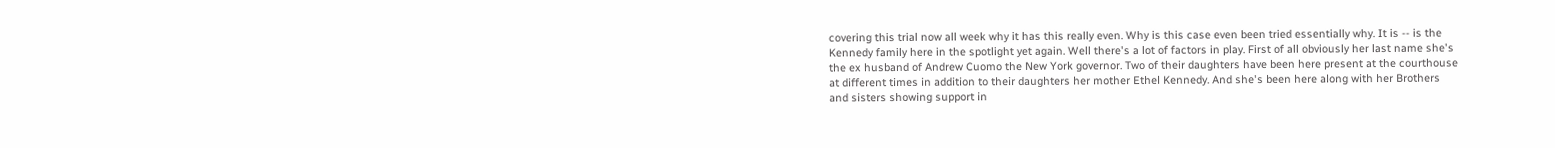covering this trial now all week why it has this really even. Why is this case even been tried essentially why. It is -- is the Kennedy family here in the spotlight yet again. Well there's a lot of factors in play. First of all obviously her last name she's the ex husband of Andrew Cuomo the New York governor. Two of their daughters have been here present at the courthouse at different times in addition to their daughters her mother Ethel Kennedy. And she's been here along with her Brothers and sisters showing support in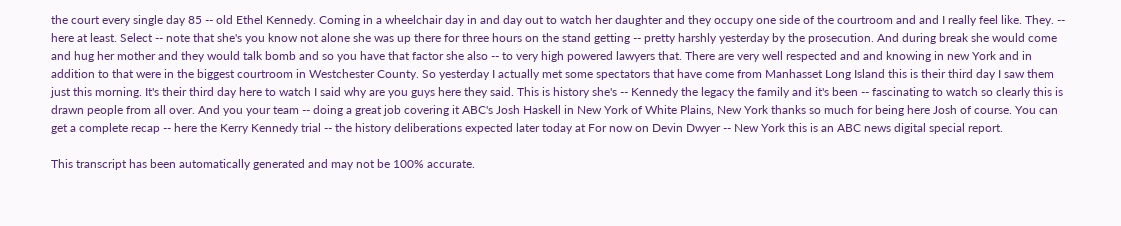the court every single day 85 -- old Ethel Kennedy. Coming in a wheelchair day in and day out to watch her daughter and they occupy one side of the courtroom and and I really feel like. They. -- here at least. Select -- note that she's you know not alone she was up there for three hours on the stand getting -- pretty harshly yesterday by the prosecution. And during break she would come and hug her mother and they would talk bomb and so you have that factor she also -- to very high powered lawyers that. There are very well respected and and knowing in new York and in addition to that were in the biggest courtroom in Westchester County. So yesterday I actually met some spectators that have come from Manhasset Long Island this is their third day I saw them just this morning. It's their third day here to watch I said why are you guys here they said. This is history she's -- Kennedy the legacy the family and it's been -- fascinating to watch so clearly this is drawn people from all over. And you your team -- doing a great job covering it ABC's Josh Haskell in New York of White Plains, New York thanks so much for being here Josh of course. You can get a complete recap -- here the Kerry Kennedy trial -- the history deliberations expected later today at For now on Devin Dwyer -- New York this is an ABC news digital special report.

This transcript has been automatically generated and may not be 100% accurate.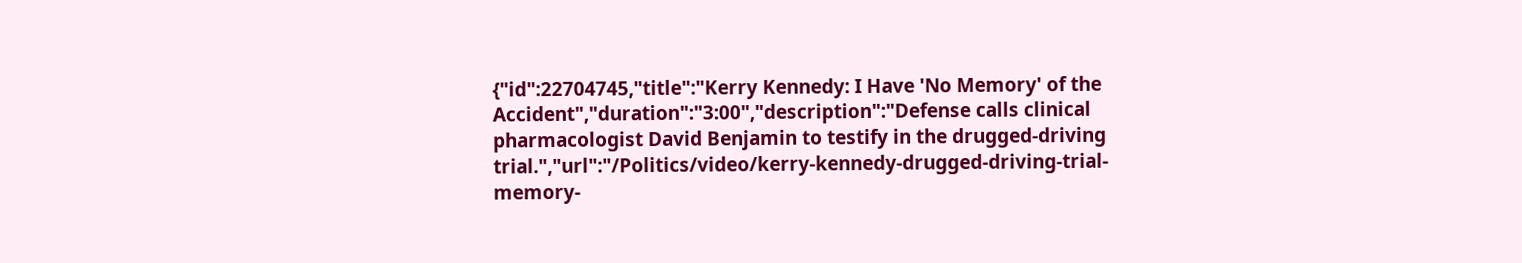{"id":22704745,"title":"Kerry Kennedy: I Have 'No Memory' of the Accident","duration":"3:00","description":"Defense calls clinical pharmacologist David Benjamin to testify in the drugged-driving trial.","url":"/Politics/video/kerry-kennedy-drugged-driving-trial-memory-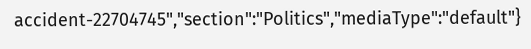accident-22704745","section":"Politics","mediaType":"default"}